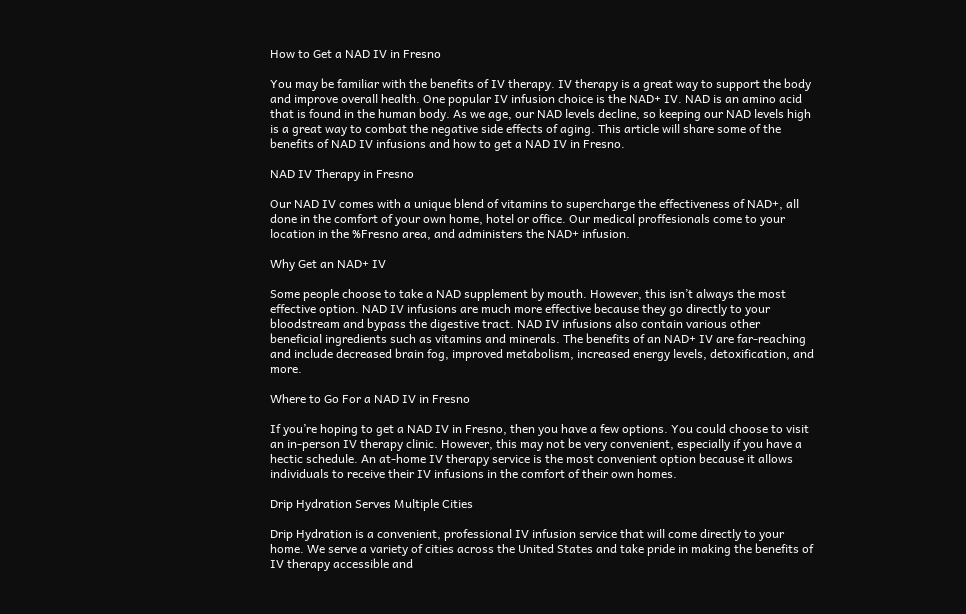How to Get a NAD IV in Fresno

You may be familiar with the benefits of IV therapy. IV therapy is a great way to support the body and improve overall health. One popular IV infusion choice is the NAD+ IV. NAD is an amino acid that is found in the human body. As we age, our NAD levels decline, so keeping our NAD levels high is a great way to combat the negative side effects of aging. This article will share some of the benefits of NAD IV infusions and how to get a NAD IV in Fresno.

NAD IV Therapy in Fresno

Our NAD IV comes with a unique blend of vitamins to supercharge the effectiveness of NAD+, all done in the comfort of your own home, hotel or office. Our medical proffesionals come to your location in the %Fresno area, and administers the NAD+ infusion.

Why Get an NAD+ IV

Some people choose to take a NAD supplement by mouth. However, this isn’t always the most effective option. NAD IV infusions are much more effective because they go directly to your bloodstream and bypass the digestive tract. NAD IV infusions also contain various other beneficial ingredients such as vitamins and minerals. The benefits of an NAD+ IV are far-reaching and include decreased brain fog, improved metabolism, increased energy levels, detoxification, and more.

Where to Go For a NAD IV in Fresno

If you’re hoping to get a NAD IV in Fresno, then you have a few options. You could choose to visit an in-person IV therapy clinic. However, this may not be very convenient, especially if you have a hectic schedule. An at-home IV therapy service is the most convenient option because it allows individuals to receive their IV infusions in the comfort of their own homes.

Drip Hydration Serves Multiple Cities

Drip Hydration is a convenient, professional IV infusion service that will come directly to your home. We serve a variety of cities across the United States and take pride in making the benefits of IV therapy accessible and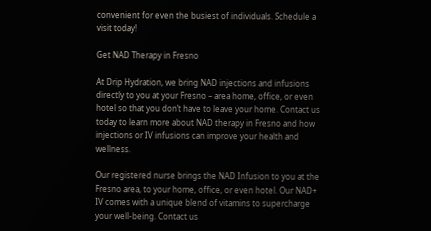convenient for even the busiest of individuals. Schedule a visit today!

Get NAD Therapy in Fresno

At Drip Hydration, we bring NAD injections and infusions directly to you at your Fresno – area home, office, or even hotel so that you don’t have to leave your home. Contact us today to learn more about NAD therapy in Fresno and how injections or IV infusions can improve your health and wellness.

Our registered nurse brings the NAD Infusion to you at the Fresno area, to your home, office, or even hotel. Our NAD+ IV comes with a unique blend of vitamins to supercharge your well-being. Contact us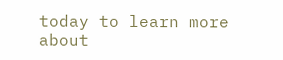today to learn more about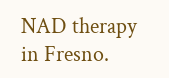NAD therapy in Fresno.